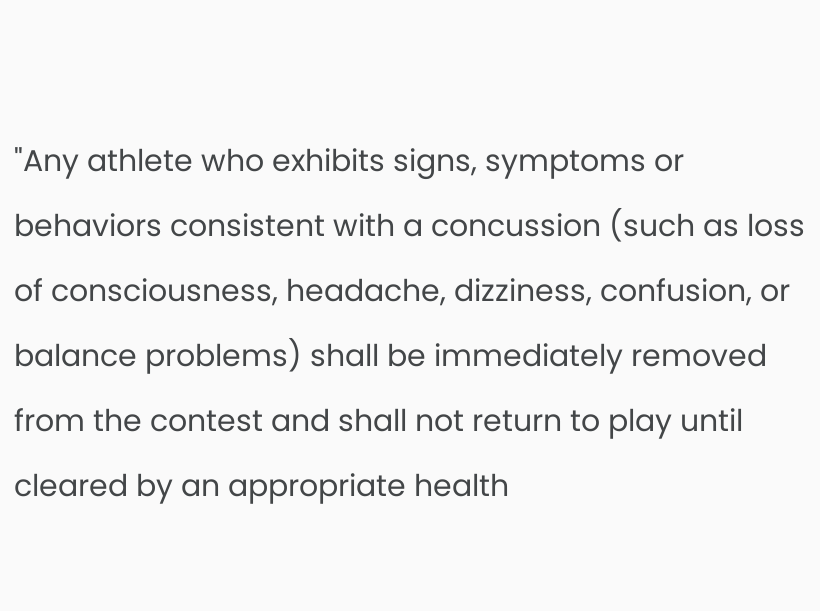"Any athlete who exhibits signs, symptoms or behaviors consistent with a concussion (such as loss of consciousness, headache, dizziness, confusion, or balance problems) shall be immediately removed from the contest and shall not return to play until cleared by an appropriate health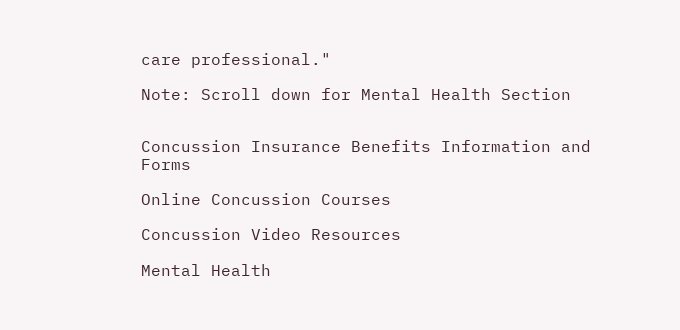care professional."

Note: Scroll down for Mental Health Section


Concussion Insurance Benefits Information and Forms

Online Concussion Courses

Concussion Video Resources

Mental Health